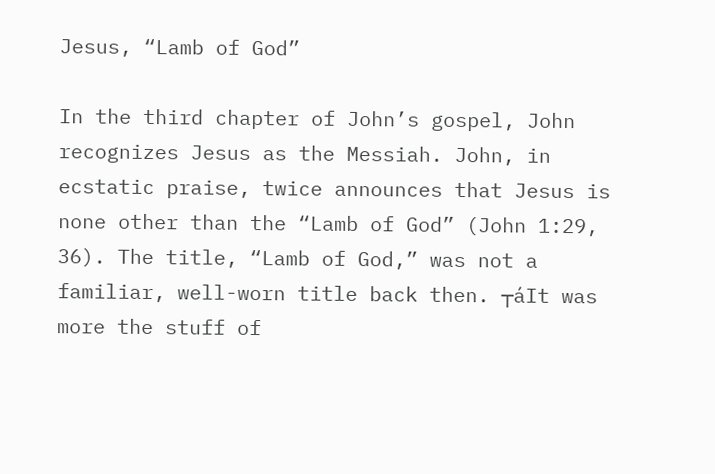Jesus, “Lamb of God”

In the third chapter of John’s gospel, John recognizes Jesus as the Messiah. John, in ecstatic praise, twice announces that Jesus is none other than the “Lamb of God” (John 1:29, 36). The title, “Lamb of God,” was not a familiar, well-worn title back then. ┬áIt was more the stuff of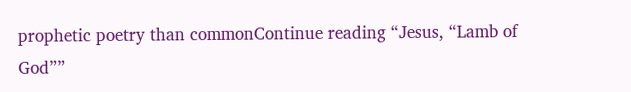prophetic poetry than commonContinue reading “Jesus, “Lamb of God””